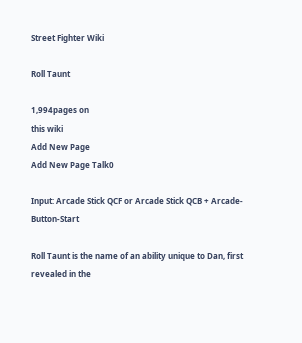Street Fighter Wiki

Roll Taunt

1,994pages on
this wiki
Add New Page
Add New Page Talk0

Input: Arcade Stick QCF or Arcade Stick QCB + Arcade-Button-Start

Roll Taunt is the name of an ability unique to Dan, first revealed in the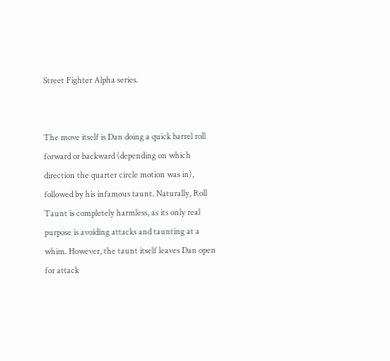Street Fighter Alpha series.


The move itself is Dan doing a quick barrel roll forward or backward (depending on which direction the quarter circle motion was in), followed by his infamous taunt. Naturally, Roll Taunt is completely harmless, as its only real purpose is avoiding attacks and taunting at a whim. However, the taunt itself leaves Dan open for attack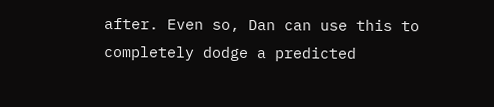after. Even so, Dan can use this to completely dodge a predicted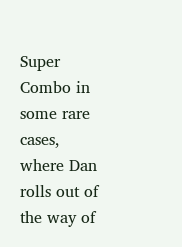Super Combo in some rare cases, where Dan rolls out of the way of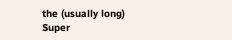the (usually long) Super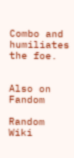Combo and humiliates the foe.


Also on Fandom

Random Wiki